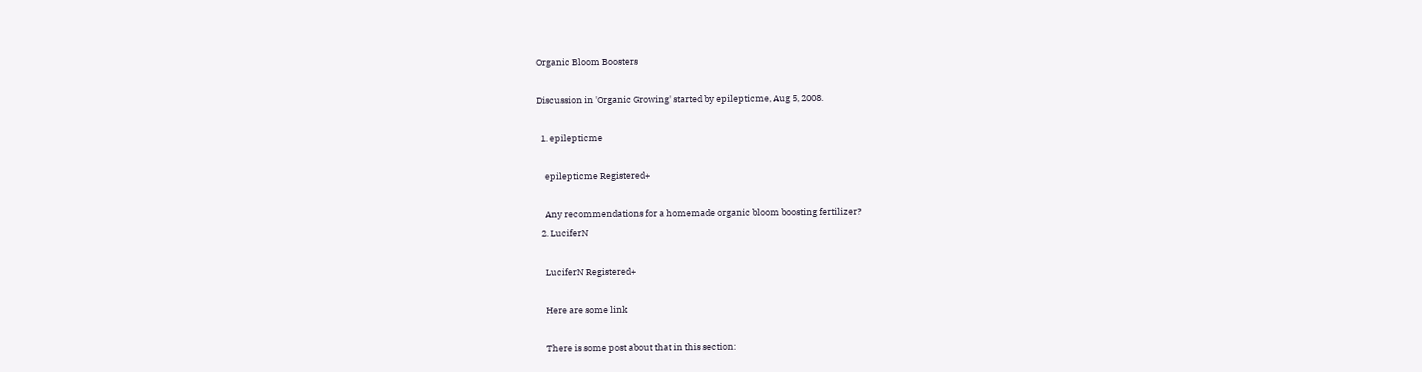Organic Bloom Boosters

Discussion in 'Organic Growing' started by epilepticme, Aug 5, 2008.

  1. epilepticme

    epilepticme Registered+

    Any recommendations for a homemade organic bloom boosting fertilizer?
  2. LuciferN

    LuciferN Registered+

    Here are some link

    There is some post about that in this section: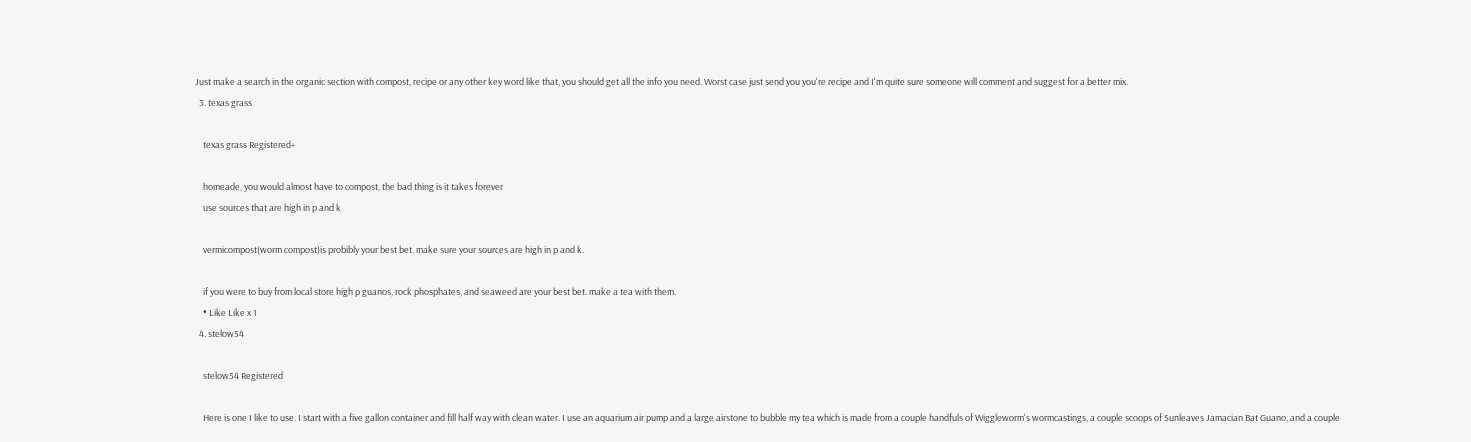Just make a search in the organic section with compost, recipe or any other key word like that, you should get all the info you need. Worst case just send you you're recipe and I'm quite sure someone will comment and suggest for a better mix.
  3. texas grass

    texas grass Registered+

    homeade, you would almost have to compost, the bad thing is it takes forever
    use sources that are high in p and k

    vermicompost(worm compost)is probibly your best bet. make sure your sources are high in p and k.

    if you were to buy from local store high p guanos, rock phosphates, and seaweed are your best bet. make a tea with them.
    • Like Like x 1
  4. stelow54

    stelow54 Registered

    Here is one I like to use. I start with a five gallon container and fill half way with clean water. I use an aquarium air pump and a large airstone to bubble my tea which is made from a couple handfuls of Wiggleworm's wormcastings, a couple scoops of Sunleaves Jamacian Bat Guano, and a couple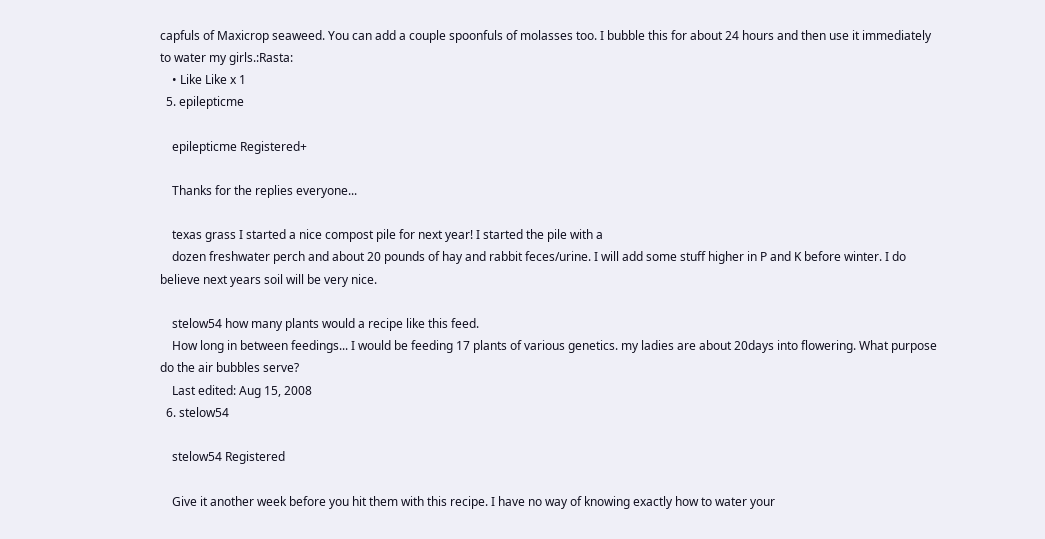capfuls of Maxicrop seaweed. You can add a couple spoonfuls of molasses too. I bubble this for about 24 hours and then use it immediately to water my girls.:Rasta:
    • Like Like x 1
  5. epilepticme

    epilepticme Registered+

    Thanks for the replies everyone...

    texas grass I started a nice compost pile for next year! I started the pile with a
    dozen freshwater perch and about 20 pounds of hay and rabbit feces/urine. I will add some stuff higher in P and K before winter. I do believe next years soil will be very nice.

    stelow54 how many plants would a recipe like this feed.
    How long in between feedings... I would be feeding 17 plants of various genetics. my ladies are about 20days into flowering. What purpose do the air bubbles serve?
    Last edited: Aug 15, 2008
  6. stelow54

    stelow54 Registered

    Give it another week before you hit them with this recipe. I have no way of knowing exactly how to water your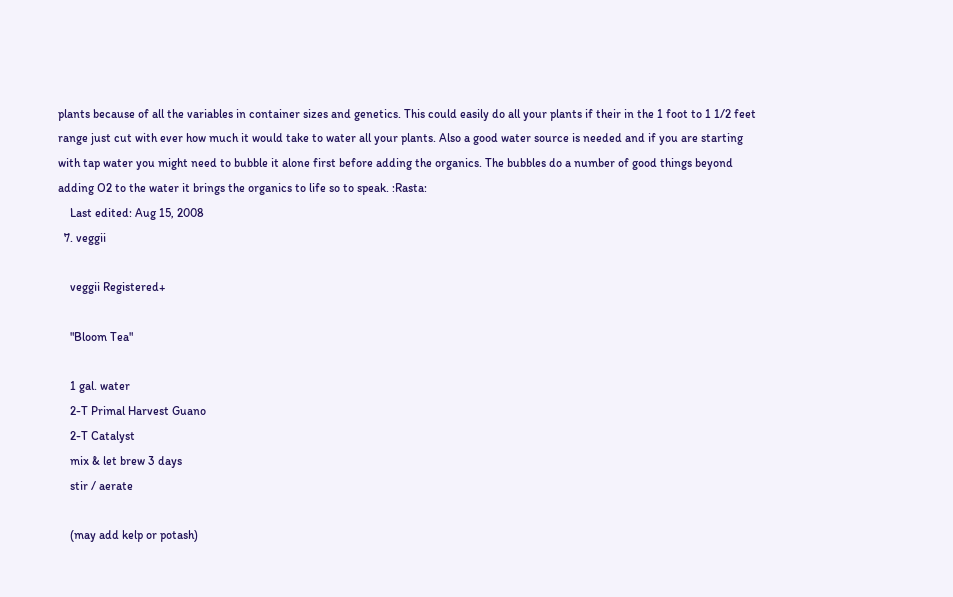plants because of all the variables in container sizes and genetics. This could easily do all your plants if their in the 1 foot to 1 1/2 feet range just cut with ever how much it would take to water all your plants. Also a good water source is needed and if you are starting with tap water you might need to bubble it alone first before adding the organics. The bubbles do a number of good things beyond adding O2 to the water it brings the organics to life so to speak. :Rasta:
    Last edited: Aug 15, 2008
  7. veggii

    veggii Registered+

    "Bloom Tea"

    1 gal. water
    2-T Primal Harvest Guano
    2-T Catalyst
    mix & let brew 3 days
    stir / aerate

    (may add kelp or potash)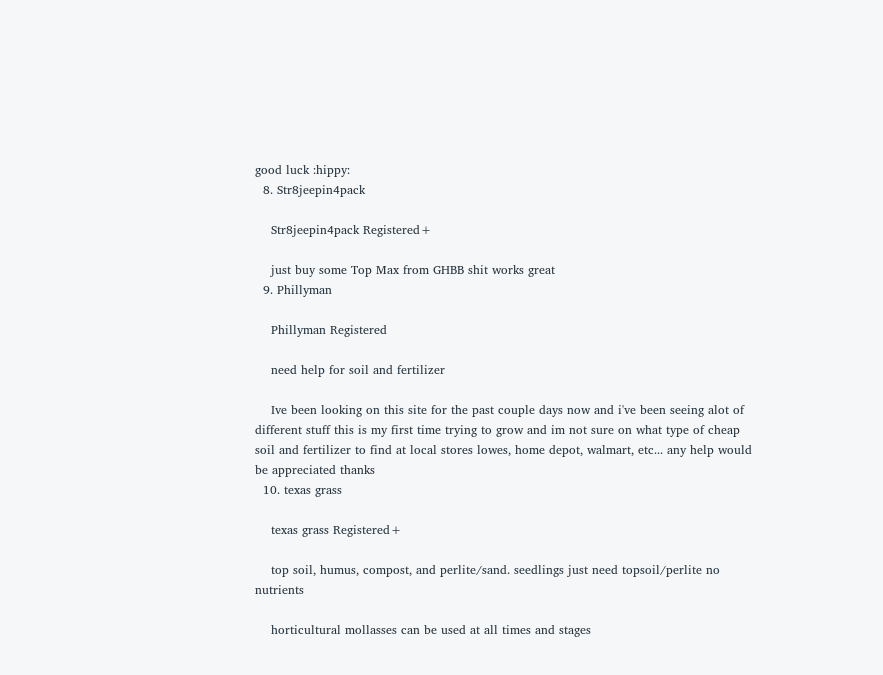good luck :hippy:
  8. Str8jeepin4pack

    Str8jeepin4pack Registered+

    just buy some Top Max from GHBB shit works great
  9. Phillyman

    Phillyman Registered

    need help for soil and fertilizer

    Ive been looking on this site for the past couple days now and i've been seeing alot of different stuff this is my first time trying to grow and im not sure on what type of cheap soil and fertilizer to find at local stores lowes, home depot, walmart, etc... any help would be appreciated thanks
  10. texas grass

    texas grass Registered+

    top soil, humus, compost, and perlite/sand. seedlings just need topsoil/perlite no nutrients

    horticultural mollasses can be used at all times and stages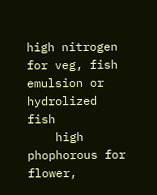high nitrogen for veg, fish emulsion or hydrolized fish
    high phophorous for flower,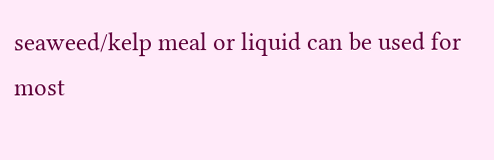seaweed/kelp meal or liquid can be used for most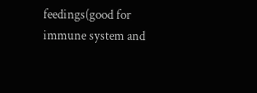feedings(good for immune system and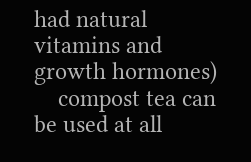had natural vitamins and growth hormones)
    compost tea can be used at all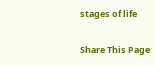stages of life

Share This Page